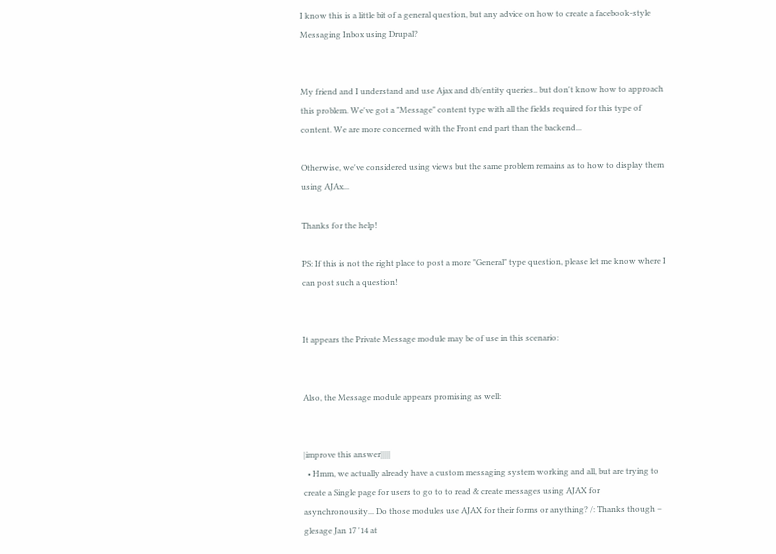I know this is a little bit of a general question, but any advice on how to create a facebook-style Messaging Inbox using Drupal?


My friend and I understand and use Ajax and db/entity queries.. but don't know how to approach this problem. We've got a "Message" content type with all the fields required for this type of content. We are more concerned with the Front end part than the backend...

Otherwise, we've considered using views but the same problem remains as to how to display them using AJAx...

Thanks for the help!

PS: If this is not the right place to post a more "General" type question, please let me know where I can post such a question!


It appears the Private Message module may be of use in this scenario:


Also, the Message module appears promising as well:


|improve this answer|||||
  • Hmm, we actually already have a custom messaging system working and all, but are trying to create a Single page for users to go to to read & create messages using AJAX for asynchronousity... Do those modules use AJAX for their forms or anything? /: Thanks though – glesage Jan 17 '14 at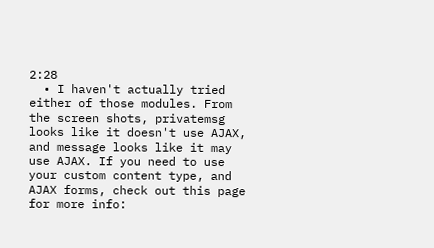2:28
  • I haven't actually tried either of those modules. From the screen shots, privatemsg looks like it doesn't use AJAX, and message looks like it may use AJAX. If you need to use your custom content type, and AJAX forms, check out this page for more info: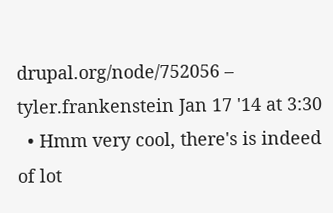drupal.org/node/752056 – tyler.frankenstein Jan 17 '14 at 3:30
  • Hmm very cool, there's is indeed of lot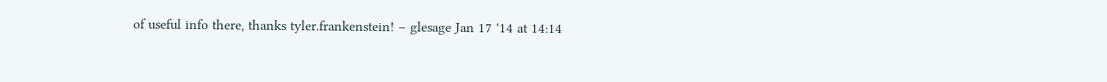of useful info there, thanks tyler.frankenstein! – glesage Jan 17 '14 at 14:14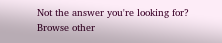Not the answer you're looking for? Browse other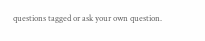questions tagged or ask your own question.